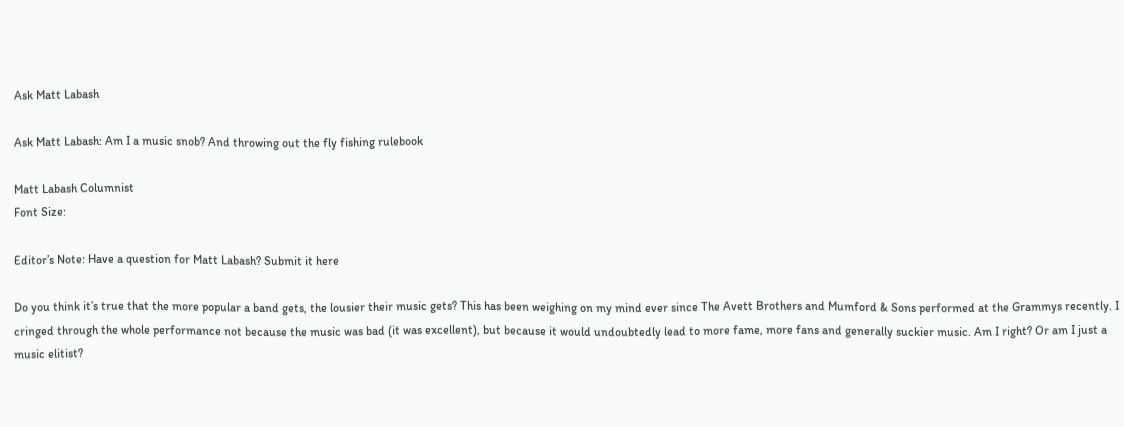Ask Matt Labash

Ask Matt Labash: Am I a music snob? And throwing out the fly fishing rulebook

Matt Labash Columnist
Font Size:

Editor’s Note: Have a question for Matt Labash? Submit it here

Do you think it’s true that the more popular a band gets, the lousier their music gets? This has been weighing on my mind ever since The Avett Brothers and Mumford & Sons performed at the Grammys recently. I cringed through the whole performance not because the music was bad (it was excellent), but because it would undoubtedly lead to more fame, more fans and generally suckier music. Am I right? Or am I just a music elitist?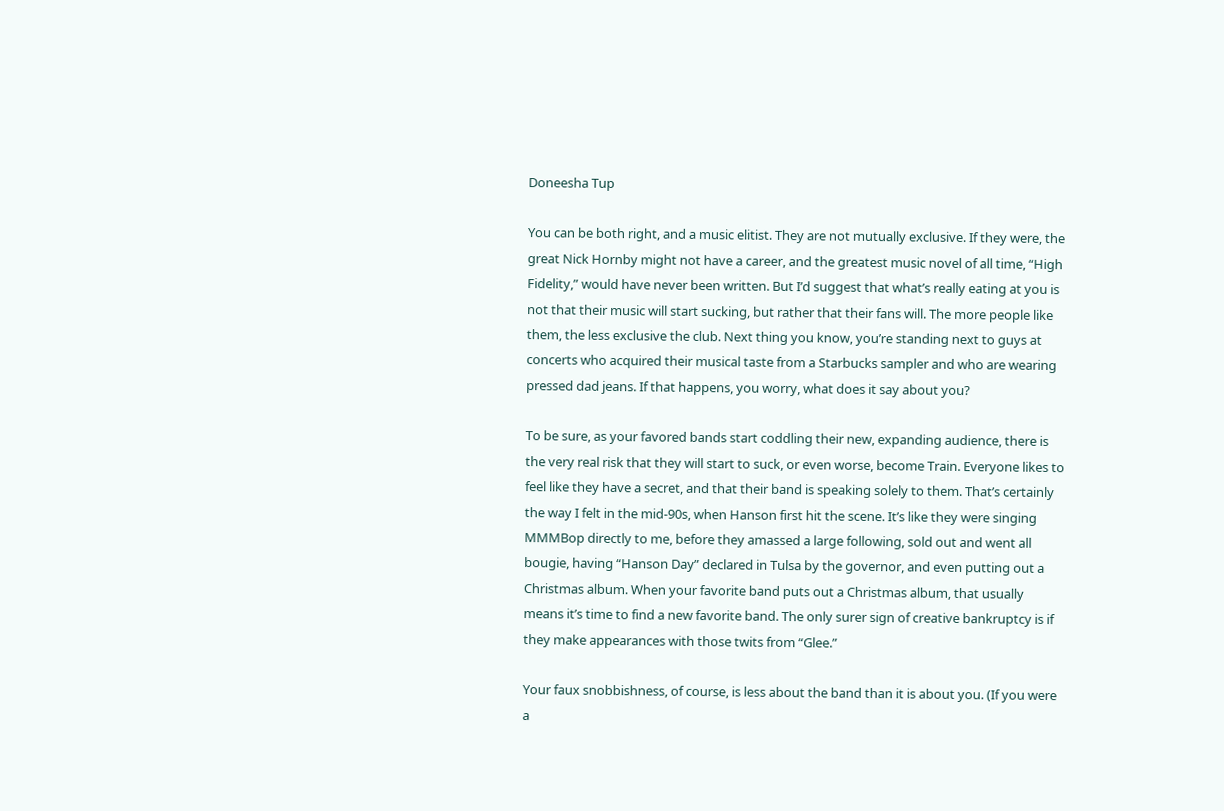Doneesha Tup

You can be both right, and a music elitist. They are not mutually exclusive. If they were, the great Nick Hornby might not have a career, and the greatest music novel of all time, “High Fidelity,” would have never been written. But I’d suggest that what’s really eating at you is not that their music will start sucking, but rather that their fans will. The more people like them, the less exclusive the club. Next thing you know, you’re standing next to guys at concerts who acquired their musical taste from a Starbucks sampler and who are wearing pressed dad jeans. If that happens, you worry, what does it say about you?

To be sure, as your favored bands start coddling their new, expanding audience, there is the very real risk that they will start to suck, or even worse, become Train. Everyone likes to feel like they have a secret, and that their band is speaking solely to them. That’s certainly the way I felt in the mid-90s, when Hanson first hit the scene. It’s like they were singing MMMBop directly to me, before they amassed a large following, sold out and went all bougie, having “Hanson Day” declared in Tulsa by the governor, and even putting out a Christmas album. When your favorite band puts out a Christmas album, that usually means it’s time to find a new favorite band. The only surer sign of creative bankruptcy is if they make appearances with those twits from “Glee.”

Your faux snobbishness, of course, is less about the band than it is about you. (If you were a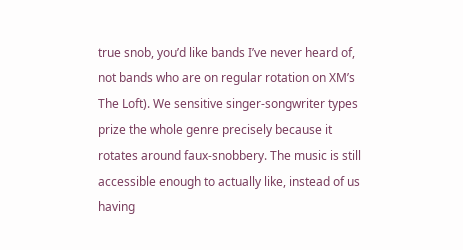true snob, you’d like bands I’ve never heard of, not bands who are on regular rotation on XM’s The Loft). We sensitive singer-songwriter types prize the whole genre precisely because it rotates around faux-snobbery. The music is still accessible enough to actually like, instead of us having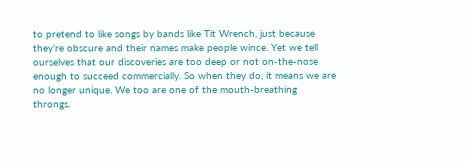to pretend to like songs by bands like Tit Wrench, just because they’re obscure and their names make people wince. Yet we tell ourselves that our discoveries are too deep or not on-the-nose enough to succeed commercially. So when they do, it means we are no longer unique. We too are one of the mouth-breathing throngs.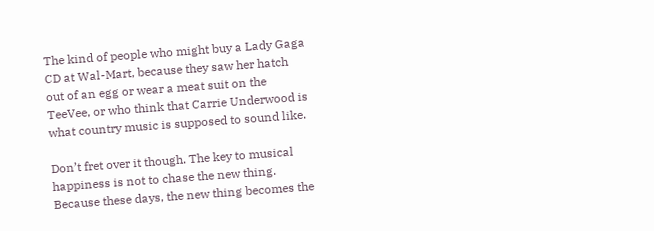The kind of people who might buy a Lady Gaga CD at Wal-Mart, because they saw her hatch out of an egg or wear a meat suit on the TeeVee, or who think that Carrie Underwood is what country music is supposed to sound like.

Don’t fret over it though. The key to musical happiness is not to chase the new thing. Because these days, the new thing becomes the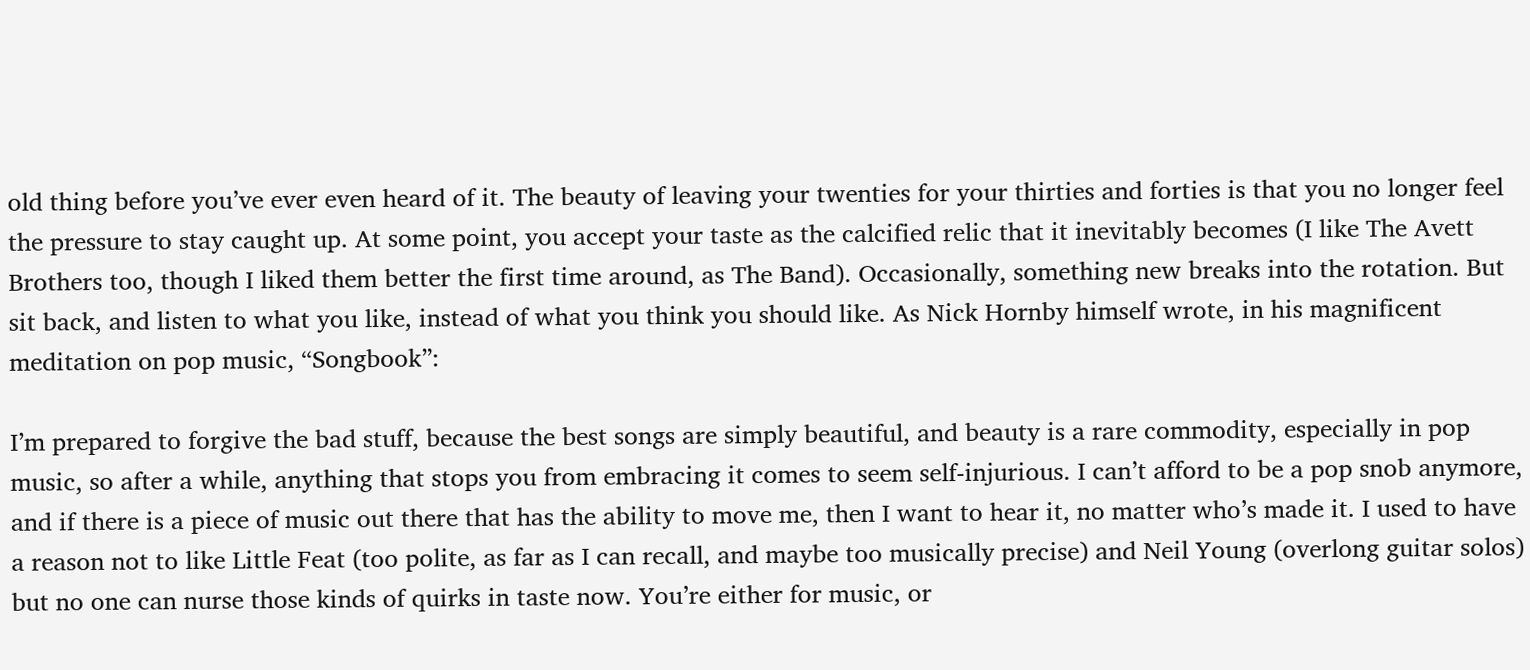old thing before you’ve ever even heard of it. The beauty of leaving your twenties for your thirties and forties is that you no longer feel the pressure to stay caught up. At some point, you accept your taste as the calcified relic that it inevitably becomes (I like The Avett Brothers too, though I liked them better the first time around, as The Band). Occasionally, something new breaks into the rotation. But sit back, and listen to what you like, instead of what you think you should like. As Nick Hornby himself wrote, in his magnificent meditation on pop music, “Songbook”:

I’m prepared to forgive the bad stuff, because the best songs are simply beautiful, and beauty is a rare commodity, especially in pop music, so after a while, anything that stops you from embracing it comes to seem self-injurious. I can’t afford to be a pop snob anymore, and if there is a piece of music out there that has the ability to move me, then I want to hear it, no matter who’s made it. I used to have a reason not to like Little Feat (too polite, as far as I can recall, and maybe too musically precise) and Neil Young (overlong guitar solos) but no one can nurse those kinds of quirks in taste now. You’re either for music, or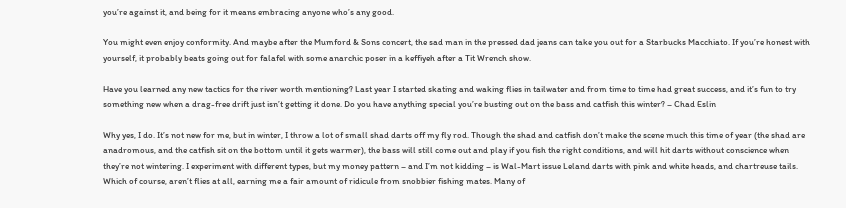you’re against it, and being for it means embracing anyone who’s any good.

You might even enjoy conformity. And maybe after the Mumford & Sons concert, the sad man in the pressed dad jeans can take you out for a Starbucks Macchiato. If you’re honest with yourself, it probably beats going out for falafel with some anarchic poser in a keffiyeh after a Tit Wrench show.

Have you learned any new tactics for the river worth mentioning? Last year I started skating and waking flies in tailwater and from time to time had great success, and it’s fun to try something new when a drag-free drift just isn’t getting it done. Do you have anything special you’re busting out on the bass and catfish this winter? – Chad Eslin

Why yes, I do. It’s not new for me, but in winter, I throw a lot of small shad darts off my fly rod. Though the shad and catfish don’t make the scene much this time of year (the shad are anadromous, and the catfish sit on the bottom until it gets warmer), the bass will still come out and play if you fish the right conditions, and will hit darts without conscience when they’re not wintering. I experiment with different types, but my money pattern – and I’m not kidding – is Wal-Mart issue Leland darts with pink and white heads, and chartreuse tails. Which of course, aren’t flies at all, earning me a fair amount of ridicule from snobbier fishing mates. Many of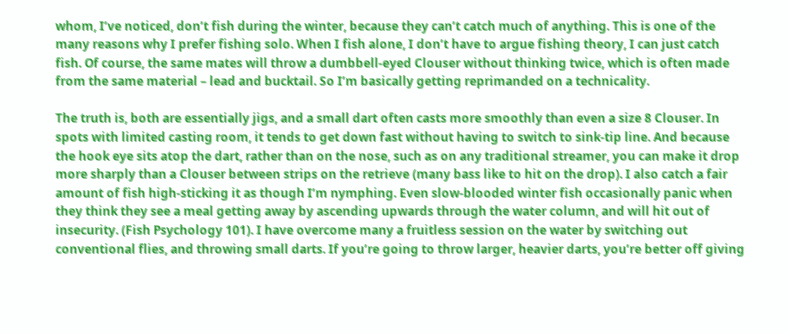whom, I’ve noticed, don’t fish during the winter, because they can’t catch much of anything. This is one of the many reasons why I prefer fishing solo. When I fish alone, I don’t have to argue fishing theory, I can just catch fish. Of course, the same mates will throw a dumbbell-eyed Clouser without thinking twice, which is often made from the same material – lead and bucktail. So I’m basically getting reprimanded on a technicality.

The truth is, both are essentially jigs, and a small dart often casts more smoothly than even a size 8 Clouser. In spots with limited casting room, it tends to get down fast without having to switch to sink-tip line. And because the hook eye sits atop the dart, rather than on the nose, such as on any traditional streamer, you can make it drop more sharply than a Clouser between strips on the retrieve (many bass like to hit on the drop). I also catch a fair amount of fish high-sticking it as though I’m nymphing. Even slow-blooded winter fish occasionally panic when they think they see a meal getting away by ascending upwards through the water column, and will hit out of insecurity. (Fish Psychology 101). I have overcome many a fruitless session on the water by switching out conventional flies, and throwing small darts. If you’re going to throw larger, heavier darts, you’re better off giving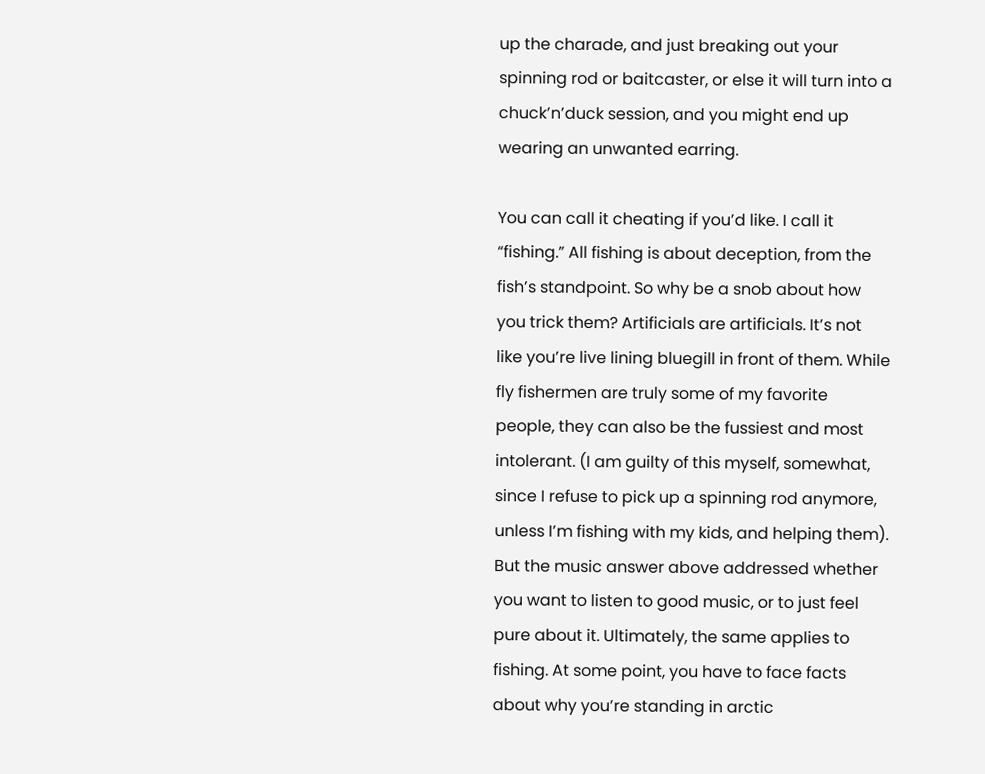up the charade, and just breaking out your spinning rod or baitcaster, or else it will turn into a chuck’n’duck session, and you might end up wearing an unwanted earring.

You can call it cheating if you’d like. I call it “fishing.” All fishing is about deception, from the fish’s standpoint. So why be a snob about how you trick them? Artificials are artificials. It’s not like you’re live lining bluegill in front of them. While fly fishermen are truly some of my favorite people, they can also be the fussiest and most intolerant. (I am guilty of this myself, somewhat, since I refuse to pick up a spinning rod anymore, unless I’m fishing with my kids, and helping them). But the music answer above addressed whether you want to listen to good music, or to just feel pure about it. Ultimately, the same applies to fishing. At some point, you have to face facts about why you’re standing in arctic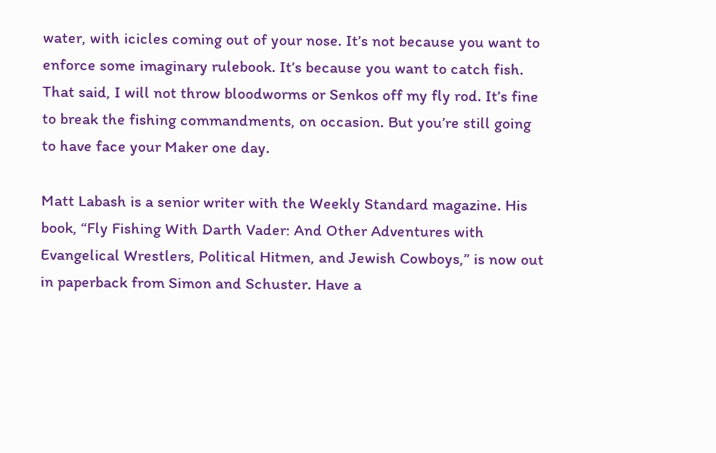water, with icicles coming out of your nose. It’s not because you want to enforce some imaginary rulebook. It’s because you want to catch fish. That said, I will not throw bloodworms or Senkos off my fly rod. It’s fine to break the fishing commandments, on occasion. But you’re still going to have face your Maker one day.

Matt Labash is a senior writer with the Weekly Standard magazine. His book, “Fly Fishing With Darth Vader: And Other Adventures with Evangelical Wrestlers, Political Hitmen, and Jewish Cowboys,” is now out in paperback from Simon and Schuster. Have a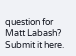question for Matt Labash? Submit it here.